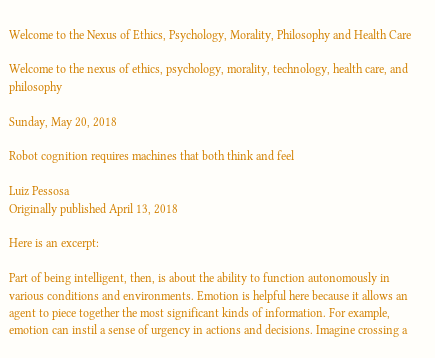Welcome to the Nexus of Ethics, Psychology, Morality, Philosophy and Health Care

Welcome to the nexus of ethics, psychology, morality, technology, health care, and philosophy

Sunday, May 20, 2018

Robot cognition requires machines that both think and feel

Luiz Pessosa
Originally published April 13, 2018

Here is an excerpt:

Part of being intelligent, then, is about the ability to function autonomously in various conditions and environments. Emotion is helpful here because it allows an agent to piece together the most significant kinds of information. For example, emotion can instil a sense of urgency in actions and decisions. Imagine crossing a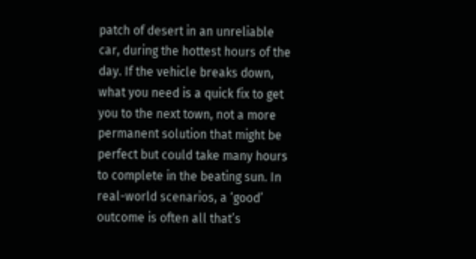patch of desert in an unreliable car, during the hottest hours of the day. If the vehicle breaks down, what you need is a quick fix to get you to the next town, not a more permanent solution that might be perfect but could take many hours to complete in the beating sun. In real-world scenarios, a ‘good’ outcome is often all that’s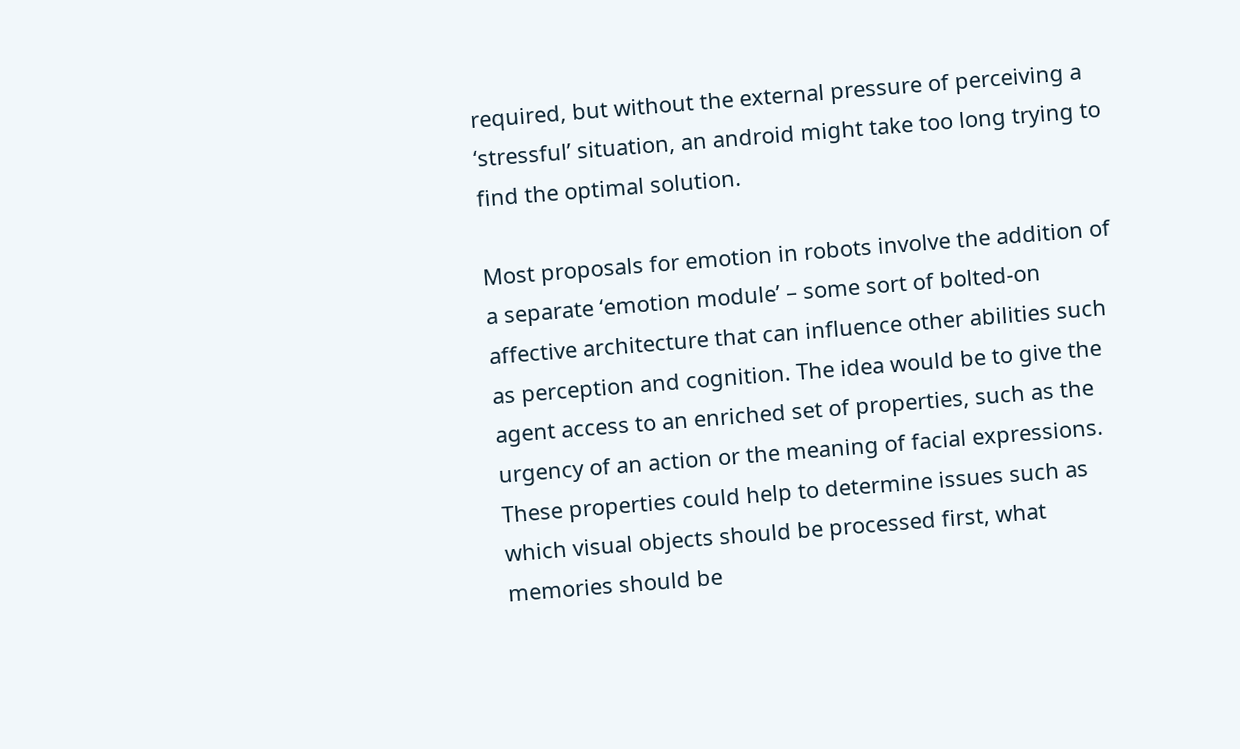required, but without the external pressure of perceiving a ‘stressful’ situation, an android might take too long trying to find the optimal solution.

Most proposals for emotion in robots involve the addition of a separate ‘emotion module’ – some sort of bolted-on affective architecture that can influence other abilities such as perception and cognition. The idea would be to give the agent access to an enriched set of properties, such as the urgency of an action or the meaning of facial expressions. These properties could help to determine issues such as which visual objects should be processed first, what memories should be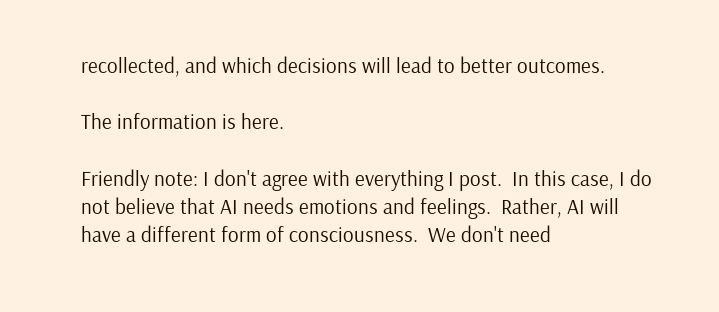recollected, and which decisions will lead to better outcomes.

The information is here.

Friendly note: I don't agree with everything I post.  In this case, I do not believe that AI needs emotions and feelings.  Rather, AI will have a different form of consciousness.  We don't need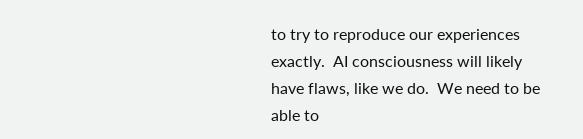to try to reproduce our experiences exactly.  AI consciousness will likely have flaws, like we do.  We need to be able to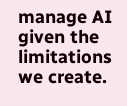manage AI given the limitations we create.